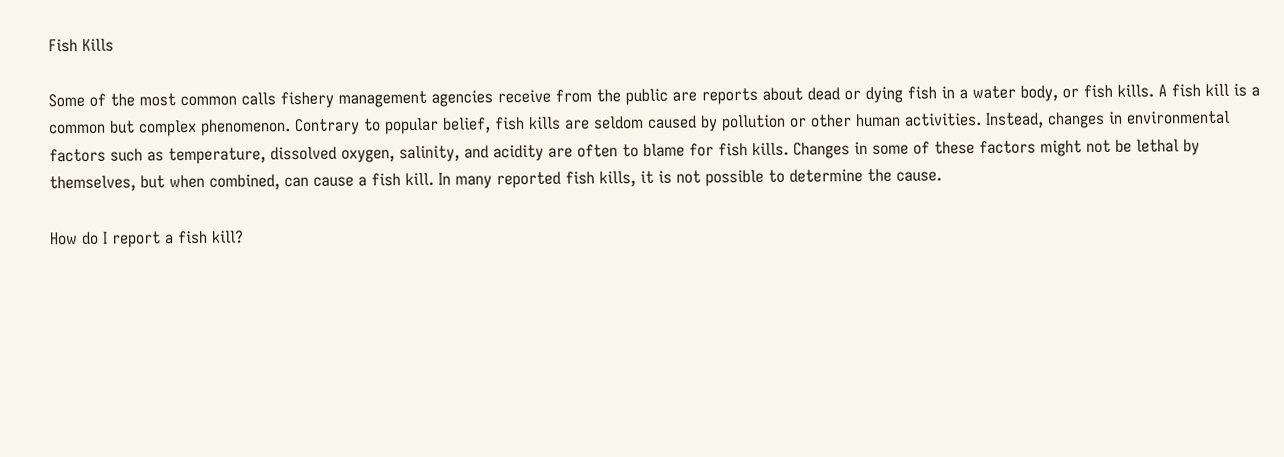Fish Kills

Some of the most common calls fishery management agencies receive from the public are reports about dead or dying fish in a water body, or fish kills. A fish kill is a common but complex phenomenon. Contrary to popular belief, fish kills are seldom caused by pollution or other human activities. Instead, changes in environmental factors such as temperature, dissolved oxygen, salinity, and acidity are often to blame for fish kills. Changes in some of these factors might not be lethal by themselves, but when combined, can cause a fish kill. In many reported fish kills, it is not possible to determine the cause.

How do I report a fish kill?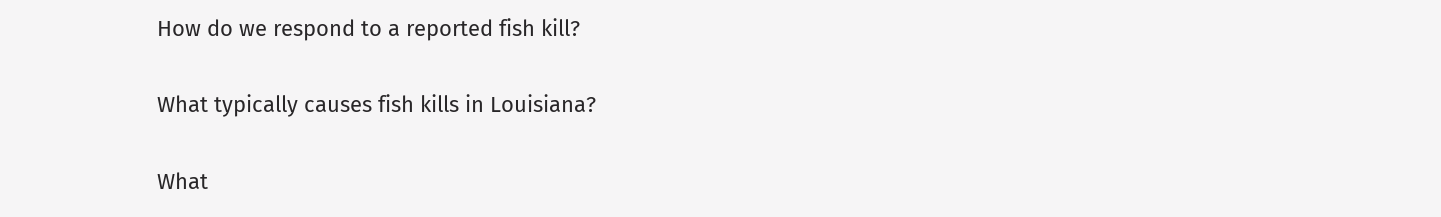How do we respond to a reported fish kill?

What typically causes fish kills in Louisiana?

What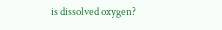is dissolved oxygen?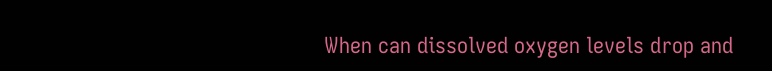When can dissolved oxygen levels drop and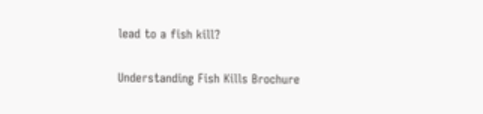lead to a fish kill?

Understanding Fish Kills Brochure